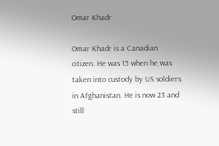Omar Khadr

Omar Khadr is a Canadian citizen. He was 15 when he was taken into custody by US soldiers in Afghanistan. He is now 23 and still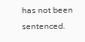has not been sentenced.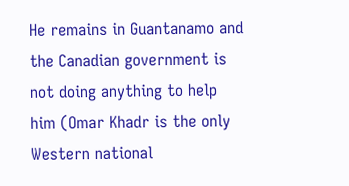He remains in Guantanamo and the Canadian government is not doing anything to help him (Omar Khadr is the only Western national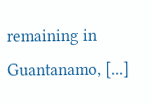remaining in Guantanamo, [...]